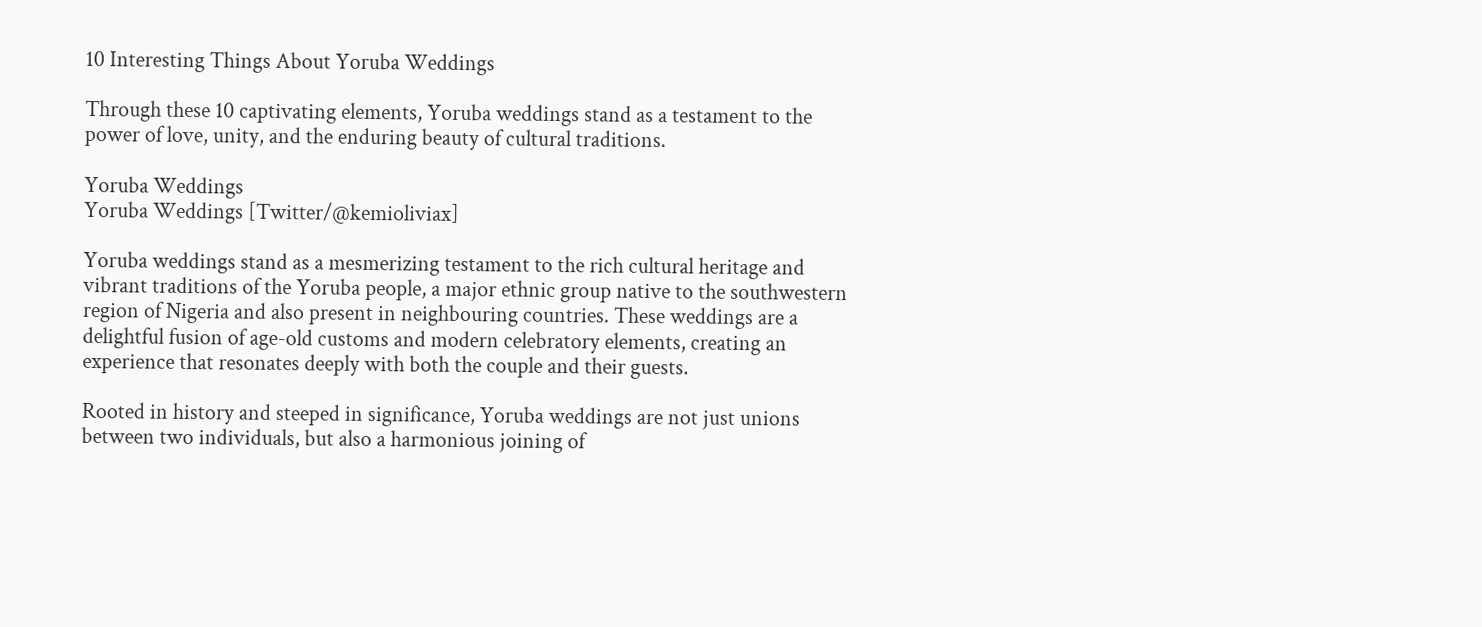10 Interesting Things About Yoruba Weddings

Through these 10 captivating elements, Yoruba weddings stand as a testament to the power of love, unity, and the enduring beauty of cultural traditions.

Yoruba Weddings
Yoruba Weddings [Twitter/@kemioliviax]

Yoruba weddings stand as a mesmerizing testament to the rich cultural heritage and vibrant traditions of the Yoruba people, a major ethnic group native to the southwestern region of Nigeria and also present in neighbouring countries. These weddings are a delightful fusion of age-old customs and modern celebratory elements, creating an experience that resonates deeply with both the couple and their guests.

Rooted in history and steeped in significance, Yoruba weddings are not just unions between two individuals, but also a harmonious joining of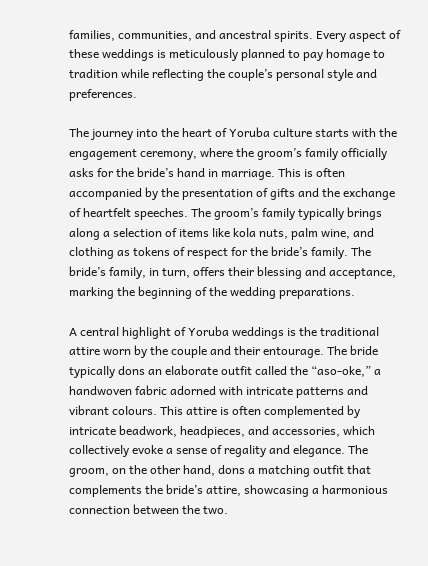families, communities, and ancestral spirits. Every aspect of these weddings is meticulously planned to pay homage to tradition while reflecting the couple’s personal style and preferences.

The journey into the heart of Yoruba culture starts with the engagement ceremony, where the groom’s family officially asks for the bride’s hand in marriage. This is often accompanied by the presentation of gifts and the exchange of heartfelt speeches. The groom’s family typically brings along a selection of items like kola nuts, palm wine, and clothing as tokens of respect for the bride’s family. The bride’s family, in turn, offers their blessing and acceptance, marking the beginning of the wedding preparations.

A central highlight of Yoruba weddings is the traditional attire worn by the couple and their entourage. The bride typically dons an elaborate outfit called the “aso-oke,” a handwoven fabric adorned with intricate patterns and vibrant colours. This attire is often complemented by intricate beadwork, headpieces, and accessories, which collectively evoke a sense of regality and elegance. The groom, on the other hand, dons a matching outfit that complements the bride’s attire, showcasing a harmonious connection between the two.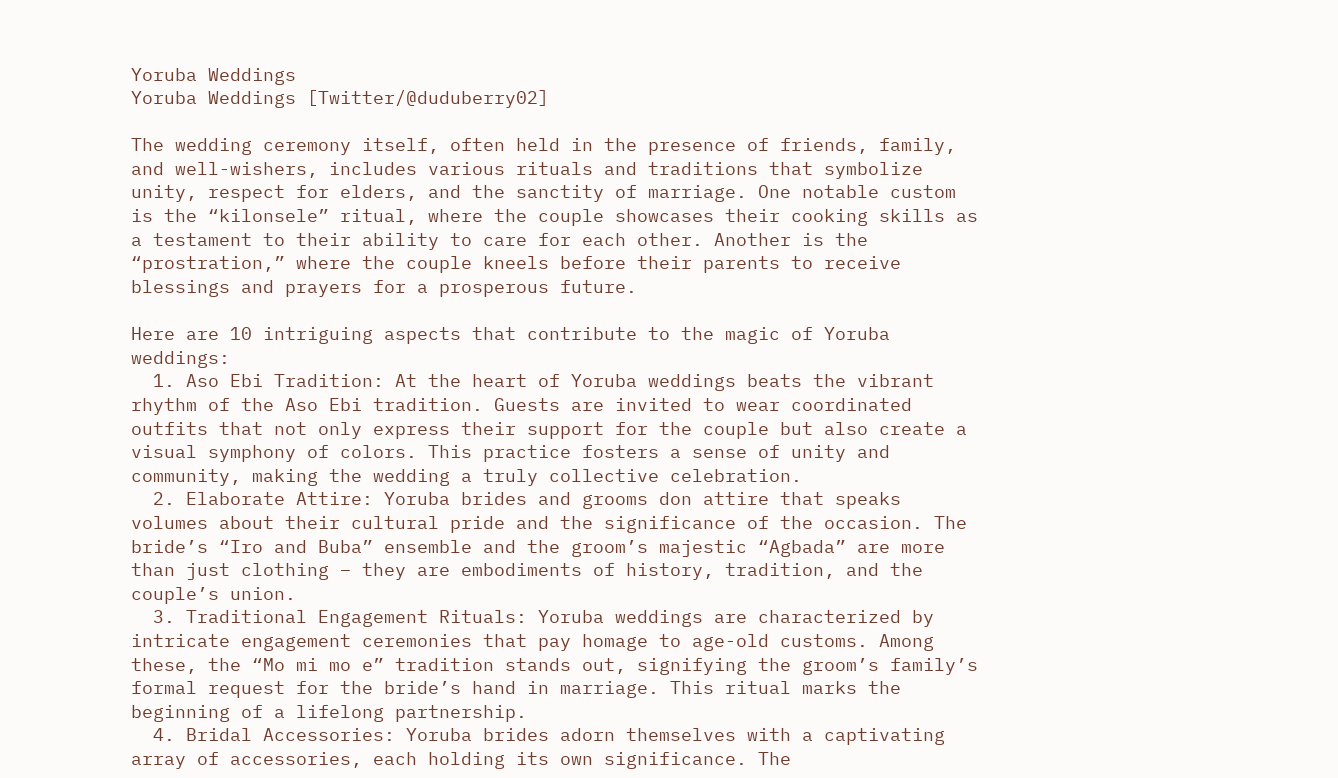Yoruba Weddings
Yoruba Weddings [Twitter/@duduberry02]

The wedding ceremony itself, often held in the presence of friends, family, and well-wishers, includes various rituals and traditions that symbolize unity, respect for elders, and the sanctity of marriage. One notable custom is the “kilonsele” ritual, where the couple showcases their cooking skills as a testament to their ability to care for each other. Another is the “prostration,” where the couple kneels before their parents to receive blessings and prayers for a prosperous future.

Here are 10 intriguing aspects that contribute to the magic of Yoruba weddings:
  1. Aso Ebi Tradition: At the heart of Yoruba weddings beats the vibrant rhythm of the Aso Ebi tradition. Guests are invited to wear coordinated outfits that not only express their support for the couple but also create a visual symphony of colors. This practice fosters a sense of unity and community, making the wedding a truly collective celebration.
  2. Elaborate Attire: Yoruba brides and grooms don attire that speaks volumes about their cultural pride and the significance of the occasion. The bride’s “Iro and Buba” ensemble and the groom’s majestic “Agbada” are more than just clothing – they are embodiments of history, tradition, and the couple’s union.
  3. Traditional Engagement Rituals: Yoruba weddings are characterized by intricate engagement ceremonies that pay homage to age-old customs. Among these, the “Mo mi mo e” tradition stands out, signifying the groom’s family’s formal request for the bride’s hand in marriage. This ritual marks the beginning of a lifelong partnership.
  4. Bridal Accessories: Yoruba brides adorn themselves with a captivating array of accessories, each holding its own significance. The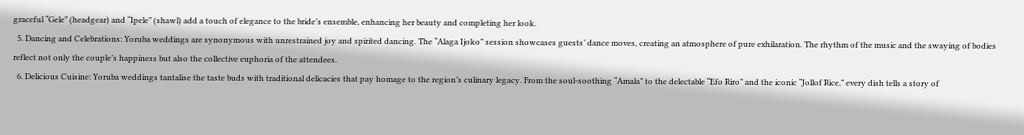graceful “Gele” (headgear) and “Ipele” (shawl) add a touch of elegance to the bride’s ensemble, enhancing her beauty and completing her look.
  5. Dancing and Celebrations: Yoruba weddings are synonymous with unrestrained joy and spirited dancing. The “Alaga Ijoko” session showcases guests’ dance moves, creating an atmosphere of pure exhilaration. The rhythm of the music and the swaying of bodies reflect not only the couple’s happiness but also the collective euphoria of the attendees.
  6. Delicious Cuisine: Yoruba weddings tantalise the taste buds with traditional delicacies that pay homage to the region’s culinary legacy. From the soul-soothing “Amala” to the delectable “Efo Riro” and the iconic “Jollof Rice,” every dish tells a story of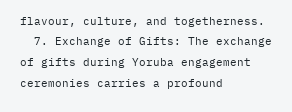flavour, culture, and togetherness.
  7. Exchange of Gifts: The exchange of gifts during Yoruba engagement ceremonies carries a profound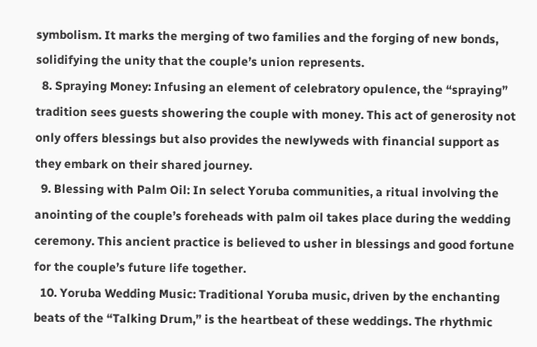symbolism. It marks the merging of two families and the forging of new bonds, solidifying the unity that the couple’s union represents.
  8. Spraying Money: Infusing an element of celebratory opulence, the “spraying” tradition sees guests showering the couple with money. This act of generosity not only offers blessings but also provides the newlyweds with financial support as they embark on their shared journey.
  9. Blessing with Palm Oil: In select Yoruba communities, a ritual involving the anointing of the couple’s foreheads with palm oil takes place during the wedding ceremony. This ancient practice is believed to usher in blessings and good fortune for the couple’s future life together.
  10. Yoruba Wedding Music: Traditional Yoruba music, driven by the enchanting beats of the “Talking Drum,” is the heartbeat of these weddings. The rhythmic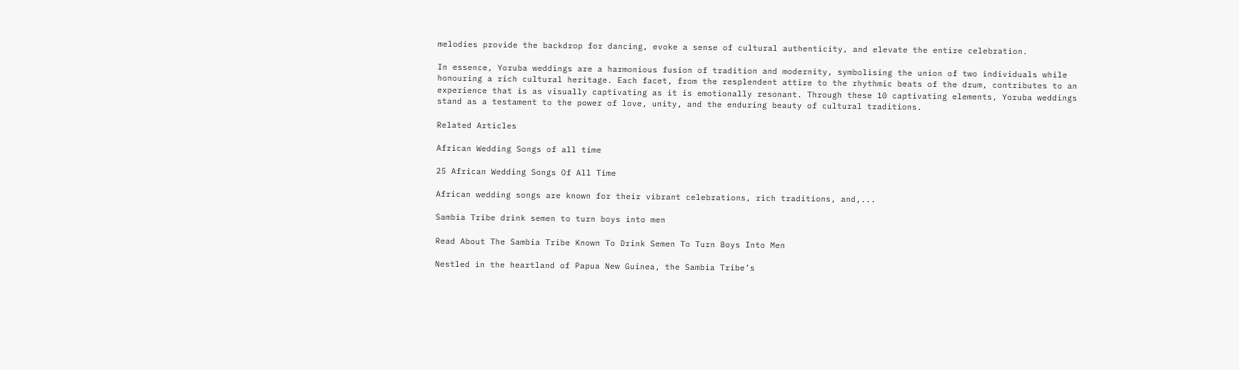melodies provide the backdrop for dancing, evoke a sense of cultural authenticity, and elevate the entire celebration.

In essence, Yoruba weddings are a harmonious fusion of tradition and modernity, symbolising the union of two individuals while honouring a rich cultural heritage. Each facet, from the resplendent attire to the rhythmic beats of the drum, contributes to an experience that is as visually captivating as it is emotionally resonant. Through these 10 captivating elements, Yoruba weddings stand as a testament to the power of love, unity, and the enduring beauty of cultural traditions.

Related Articles

African Wedding Songs of all time

25 African Wedding Songs Of All Time

African wedding songs are known for their vibrant celebrations, rich traditions, and,...

Sambia Tribe drink semen to turn boys into men

Read About The Sambia Tribe Known To Drink Semen To Turn Boys Into Men

Nestled in the heartland of Papua New Guinea, the Sambia Tribe’s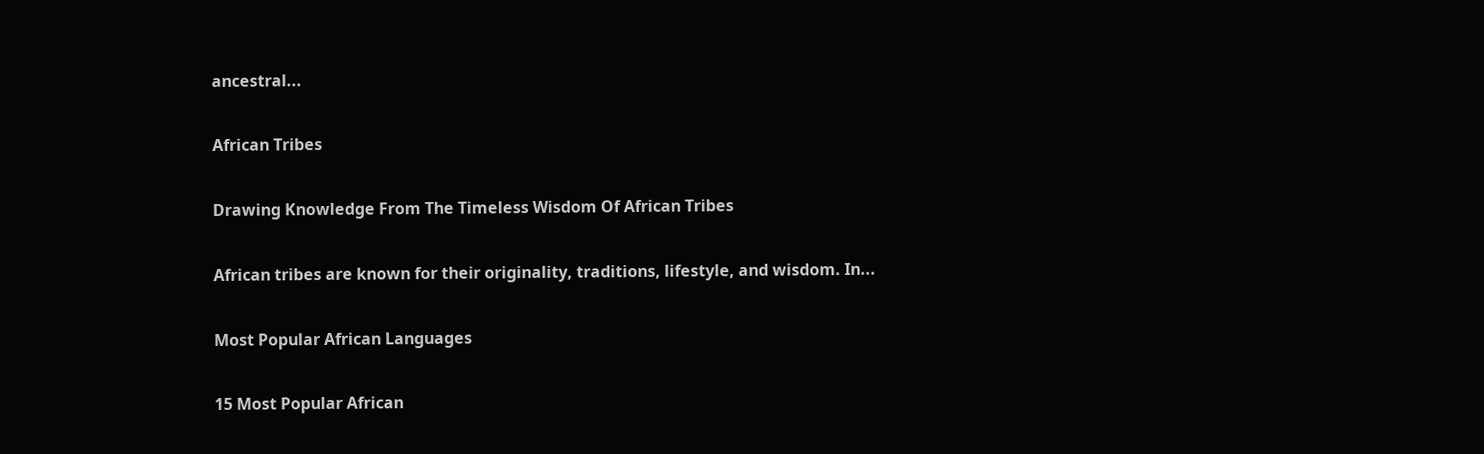ancestral...

African Tribes

Drawing Knowledge From The Timeless Wisdom Of African Tribes

African tribes are known for their originality, traditions, lifestyle, and wisdom. In...

Most Popular African Languages

15 Most Popular African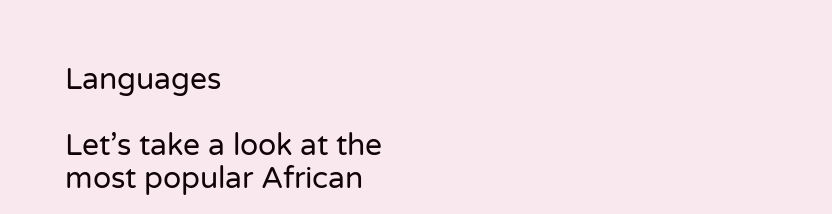Languages

Let’s take a look at the most popular African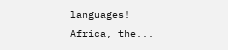languages! Africa, the...